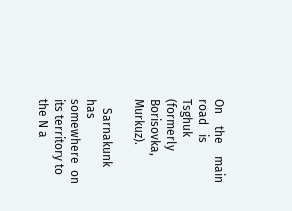On    the    main    road   is   Tsghuk (formerly Borisovka, Murkuz).

   Sarnakunk    has   somewhere  on its territory to the N a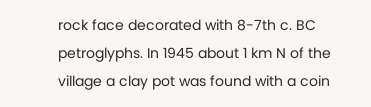rock face decorated with 8-7th c. BC petroglyphs. In 1945 about 1 km N of the village a clay pot was found with a coin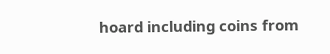hoard including coins from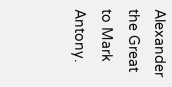Alexander the Great to Mark Antony.